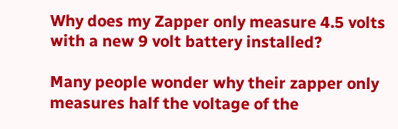Why does my Zapper only measure 4.5 volts with a new 9 volt battery installed?

Many people wonder why their zapper only measures half the voltage of the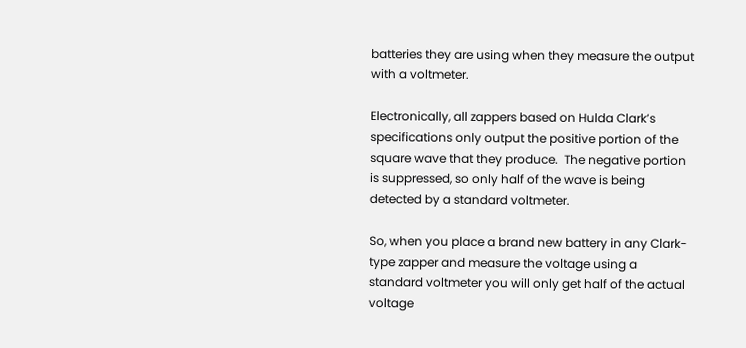batteries they are using when they measure the output with a voltmeter.

Electronically, all zappers based on Hulda Clark’s specifications only output the positive portion of the square wave that they produce.  The negative portion is suppressed, so only half of the wave is being detected by a standard voltmeter.

So, when you place a brand new battery in any Clark-type zapper and measure the voltage using a standard voltmeter you will only get half of the actual voltage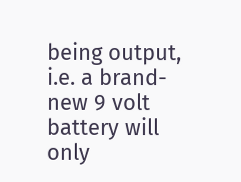being output, i.e. a brand-new 9 volt battery will only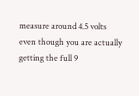measure around 4.5 volts even though you are actually getting the full 9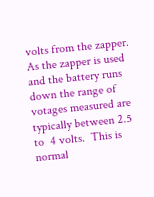volts from the zapper.  As the zapper is used and the battery runs down the range of votages measured are typically between 2.5 to  4 volts.  This is normal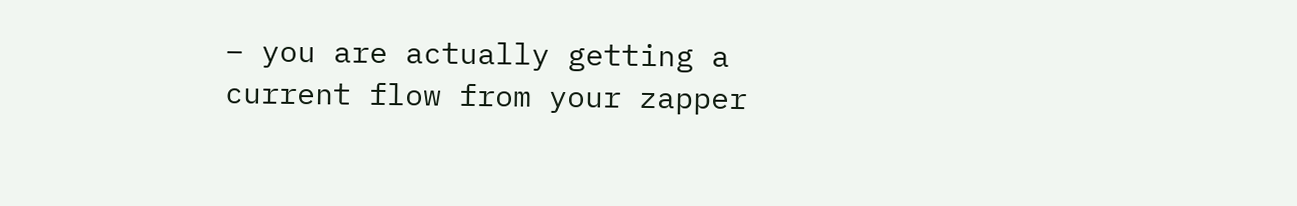– you are actually getting a current flow from your zapper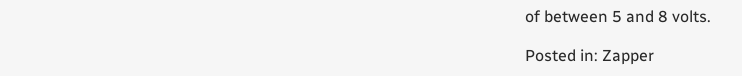of between 5 and 8 volts.

Posted in: Zapper